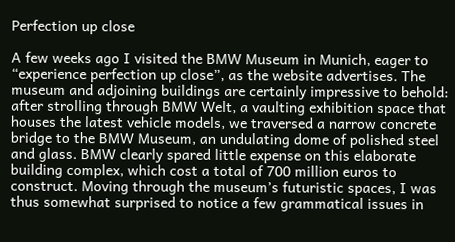Perfection up close

A few weeks ago I visited the BMW Museum in Munich, eager to “experience perfection up close”, as the website advertises. The museum and adjoining buildings are certainly impressive to behold: after strolling through BMW Welt, a vaulting exhibition space that houses the latest vehicle models, we traversed a narrow concrete bridge to the BMW Museum, an undulating dome of polished steel and glass. BMW clearly spared little expense on this elaborate building complex, which cost a total of 700 million euros to construct. Moving through the museum’s futuristic spaces, I was thus somewhat surprised to notice a few grammatical issues in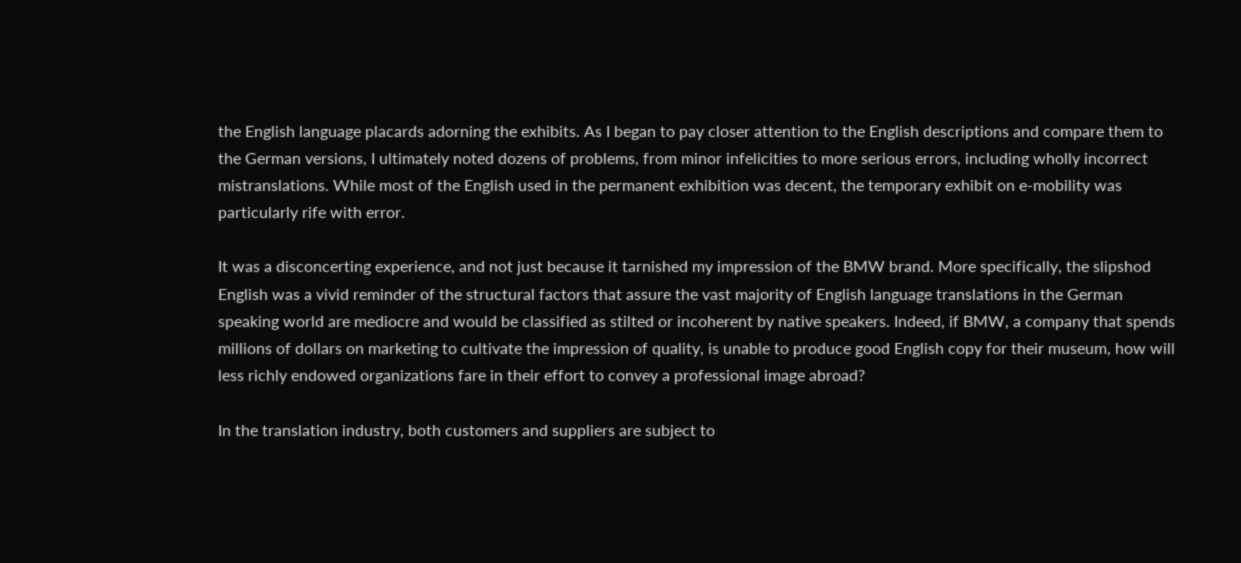the English language placards adorning the exhibits. As I began to pay closer attention to the English descriptions and compare them to the German versions, I ultimately noted dozens of problems, from minor infelicities to more serious errors, including wholly incorrect mistranslations. While most of the English used in the permanent exhibition was decent, the temporary exhibit on e-mobility was particularly rife with error.

It was a disconcerting experience, and not just because it tarnished my impression of the BMW brand. More specifically, the slipshod English was a vivid reminder of the structural factors that assure the vast majority of English language translations in the German speaking world are mediocre and would be classified as stilted or incoherent by native speakers. Indeed, if BMW, a company that spends millions of dollars on marketing to cultivate the impression of quality, is unable to produce good English copy for their museum, how will less richly endowed organizations fare in their effort to convey a professional image abroad?

In the translation industry, both customers and suppliers are subject to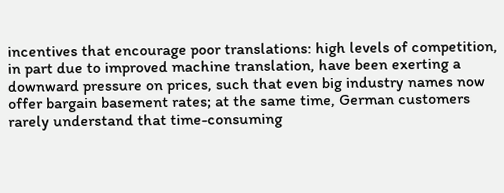incentives that encourage poor translations: high levels of competition, in part due to improved machine translation, have been exerting a downward pressure on prices, such that even big industry names now offer bargain basement rates; at the same time, German customers rarely understand that time-consuming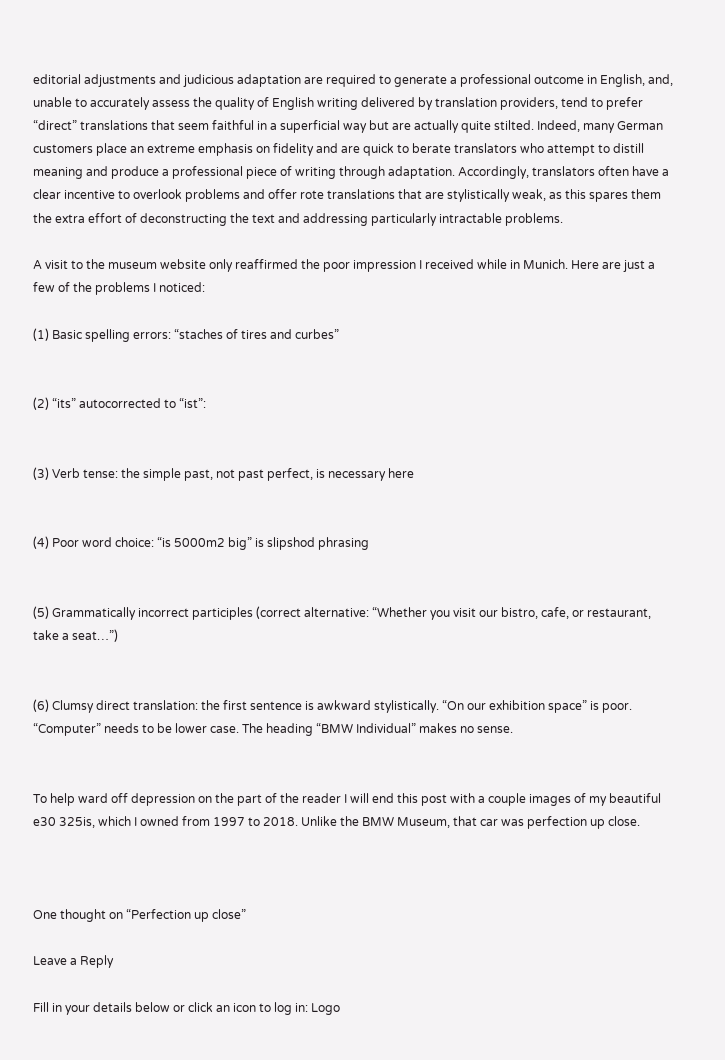editorial adjustments and judicious adaptation are required to generate a professional outcome in English, and, unable to accurately assess the quality of English writing delivered by translation providers, tend to prefer “direct” translations that seem faithful in a superficial way but are actually quite stilted. Indeed, many German customers place an extreme emphasis on fidelity and are quick to berate translators who attempt to distill meaning and produce a professional piece of writing through adaptation. Accordingly, translators often have a clear incentive to overlook problems and offer rote translations that are stylistically weak, as this spares them the extra effort of deconstructing the text and addressing particularly intractable problems.

A visit to the museum website only reaffirmed the poor impression I received while in Munich. Here are just a few of the problems I noticed:

(1) Basic spelling errors: “staches of tires and curbes”


(2) “its” autocorrected to “ist”:


(3) Verb tense: the simple past, not past perfect, is necessary here


(4) Poor word choice: “is 5000m2 big” is slipshod phrasing


(5) Grammatically incorrect participles (correct alternative: “Whether you visit our bistro, cafe, or restaurant, take a seat…”)


(6) Clumsy direct translation: the first sentence is awkward stylistically. “On our exhibition space” is poor. “Computer” needs to be lower case. The heading “BMW Individual” makes no sense.


To help ward off depression on the part of the reader I will end this post with a couple images of my beautiful e30 325is, which I owned from 1997 to 2018. Unlike the BMW Museum, that car was perfection up close.



One thought on “Perfection up close”

Leave a Reply

Fill in your details below or click an icon to log in: Logo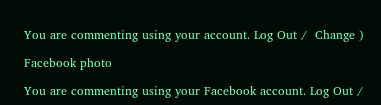You are commenting using your account. Log Out /  Change )

Facebook photo

You are commenting using your Facebook account. Log Out /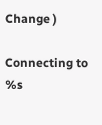Change )

Connecting to %s